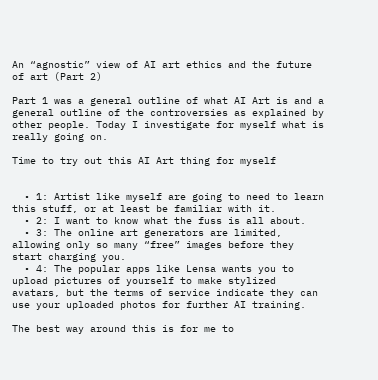An “agnostic” view of AI art ethics and the future of art (Part 2)

Part 1 was a general outline of what AI Art is and a general outline of the controversies as explained by other people. Today I investigate for myself what is really going on.

Time to try out this AI Art thing for myself


  • 1: Artist like myself are going to need to learn this stuff, or at least be familiar with it.
  • 2: I want to know what the fuss is all about.
  • 3: The online art generators are limited, allowing only so many “free” images before they start charging you.
  • 4: The popular apps like Lensa wants you to upload pictures of yourself to make stylized avatars, but the terms of service indicate they can use your uploaded photos for further AI training.

The best way around this is for me to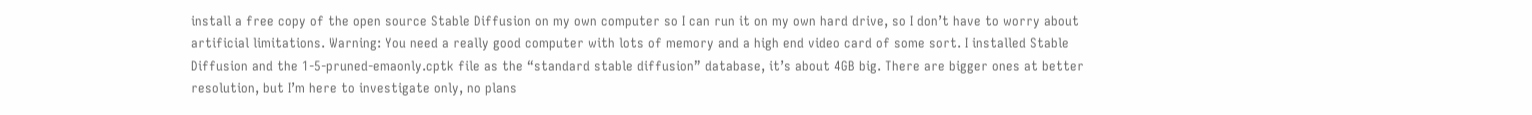install a free copy of the open source Stable Diffusion on my own computer so I can run it on my own hard drive, so I don’t have to worry about artificial limitations. Warning: You need a really good computer with lots of memory and a high end video card of some sort. I installed Stable Diffusion and the 1-5-pruned-emaonly.cptk file as the “standard stable diffusion” database, it’s about 4GB big. There are bigger ones at better resolution, but I’m here to investigate only, no plans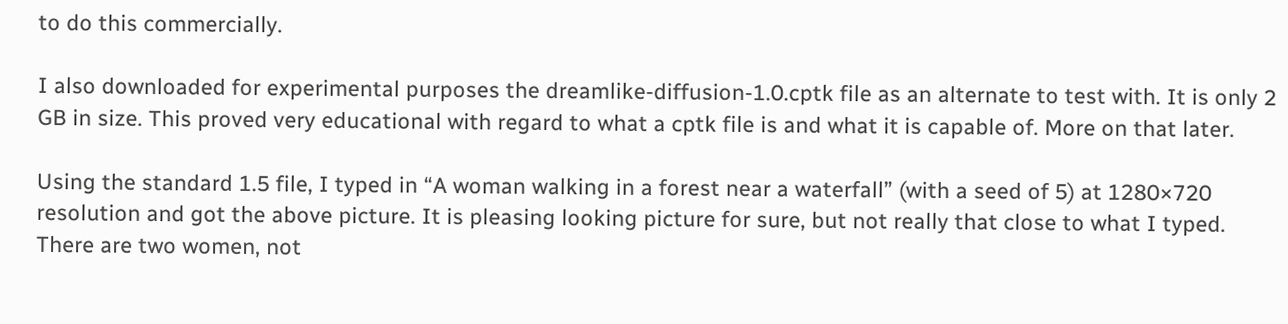to do this commercially.

I also downloaded for experimental purposes the dreamlike-diffusion-1.0.cptk file as an alternate to test with. It is only 2 GB in size. This proved very educational with regard to what a cptk file is and what it is capable of. More on that later.

Using the standard 1.5 file, I typed in “A woman walking in a forest near a waterfall” (with a seed of 5) at 1280×720 resolution and got the above picture. It is pleasing looking picture for sure, but not really that close to what I typed. There are two women, not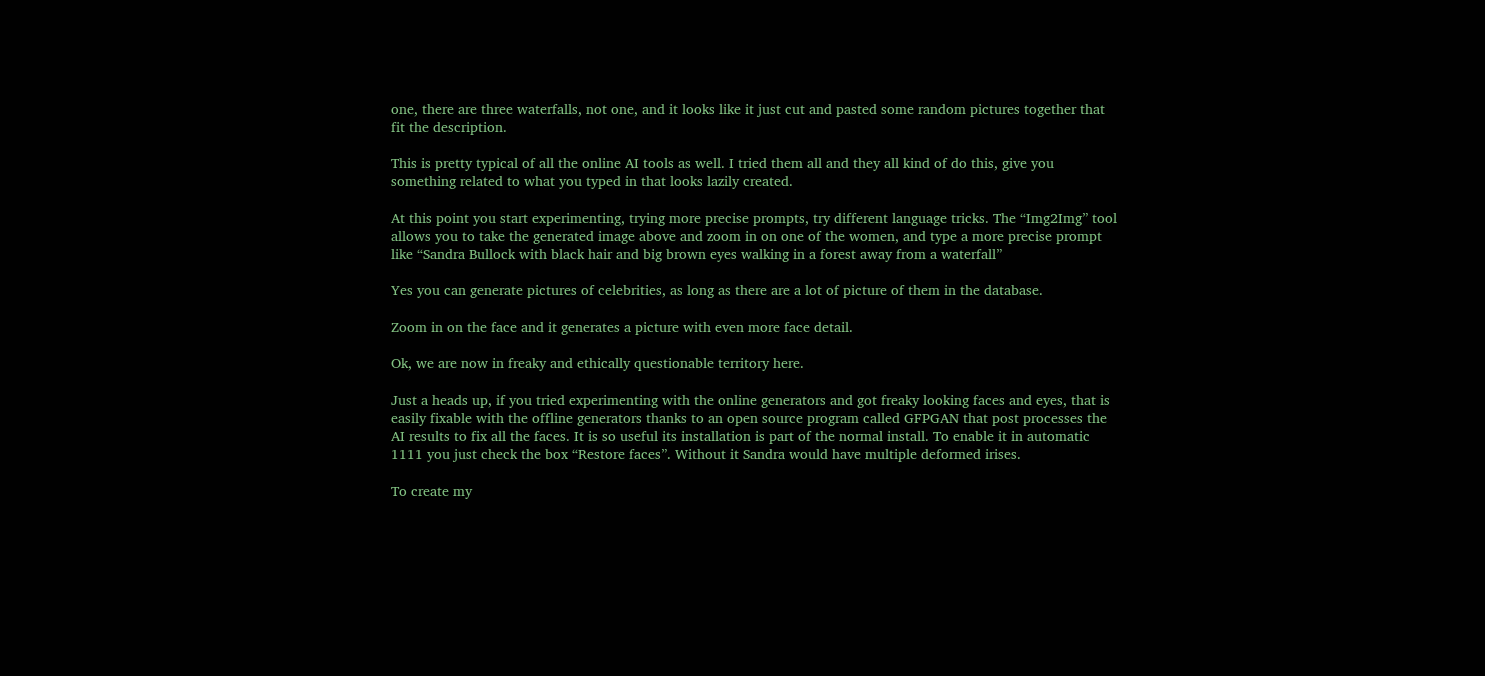one, there are three waterfalls, not one, and it looks like it just cut and pasted some random pictures together that fit the description.

This is pretty typical of all the online AI tools as well. I tried them all and they all kind of do this, give you something related to what you typed in that looks lazily created.

At this point you start experimenting, trying more precise prompts, try different language tricks. The “Img2Img” tool allows you to take the generated image above and zoom in on one of the women, and type a more precise prompt like “Sandra Bullock with black hair and big brown eyes walking in a forest away from a waterfall”

Yes you can generate pictures of celebrities, as long as there are a lot of picture of them in the database.

Zoom in on the face and it generates a picture with even more face detail.

Ok, we are now in freaky and ethically questionable territory here.

Just a heads up, if you tried experimenting with the online generators and got freaky looking faces and eyes, that is easily fixable with the offline generators thanks to an open source program called GFPGAN that post processes the AI results to fix all the faces. It is so useful its installation is part of the normal install. To enable it in automatic 1111 you just check the box “Restore faces”. Without it Sandra would have multiple deformed irises.

To create my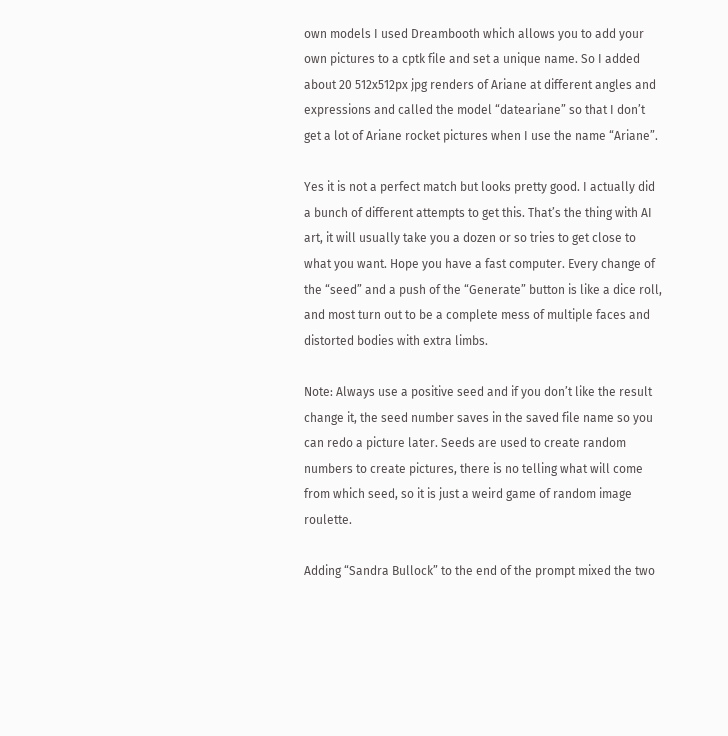own models I used Dreambooth which allows you to add your own pictures to a cptk file and set a unique name. So I added about 20 512x512px jpg renders of Ariane at different angles and expressions and called the model “dateariane” so that I don’t get a lot of Ariane rocket pictures when I use the name “Ariane”.

Yes it is not a perfect match but looks pretty good. I actually did a bunch of different attempts to get this. That’s the thing with AI art, it will usually take you a dozen or so tries to get close to what you want. Hope you have a fast computer. Every change of the “seed” and a push of the “Generate” button is like a dice roll, and most turn out to be a complete mess of multiple faces and distorted bodies with extra limbs.

Note: Always use a positive seed and if you don’t like the result change it, the seed number saves in the saved file name so you can redo a picture later. Seeds are used to create random numbers to create pictures, there is no telling what will come from which seed, so it is just a weird game of random image roulette.

Adding “Sandra Bullock” to the end of the prompt mixed the two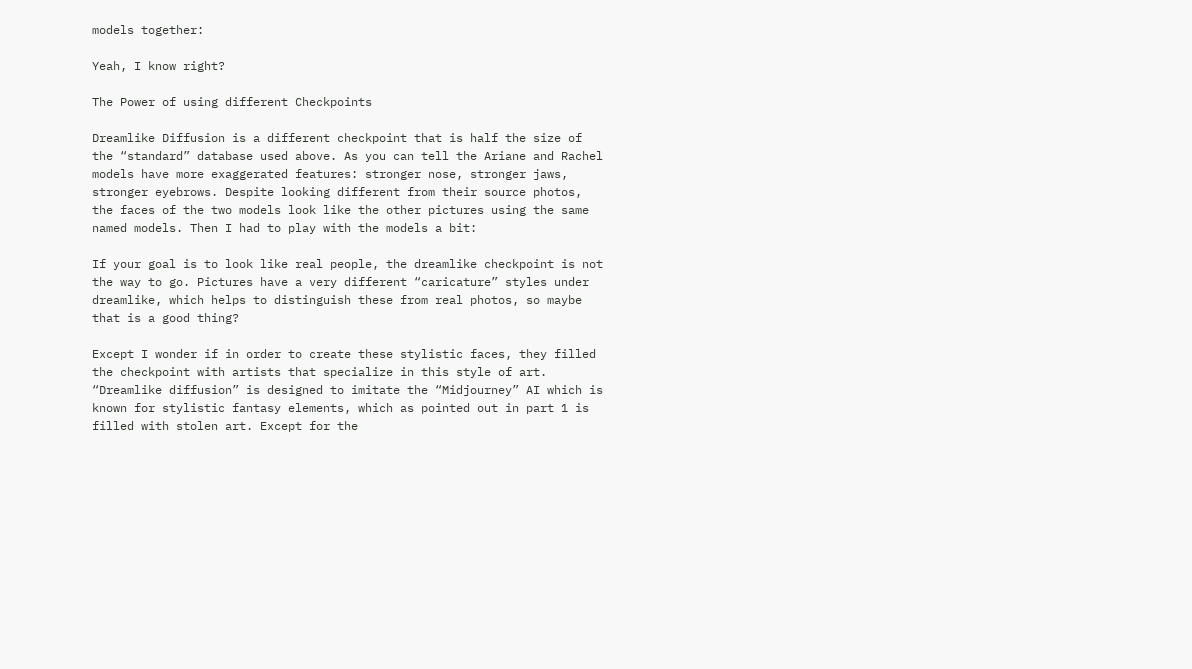models together:

Yeah, I know right?

The Power of using different Checkpoints

Dreamlike Diffusion is a different checkpoint that is half the size of the “standard” database used above. As you can tell the Ariane and Rachel models have more exaggerated features: stronger nose, stronger jaws, stronger eyebrows. Despite looking different from their source photos, the faces of the two models look like the other pictures using the same named models. Then I had to play with the models a bit:

If your goal is to look like real people, the dreamlike checkpoint is not the way to go. Pictures have a very different “caricature” styles under dreamlike, which helps to distinguish these from real photos, so maybe that is a good thing?

Except I wonder if in order to create these stylistic faces, they filled the checkpoint with artists that specialize in this style of art. “Dreamlike diffusion” is designed to imitate the “Midjourney” AI which is known for stylistic fantasy elements, which as pointed out in part 1 is filled with stolen art. Except for the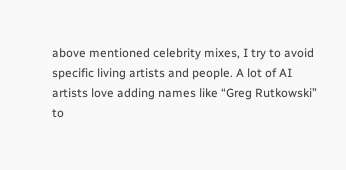above mentioned celebrity mixes, I try to avoid specific living artists and people. A lot of AI artists love adding names like “Greg Rutkowski” to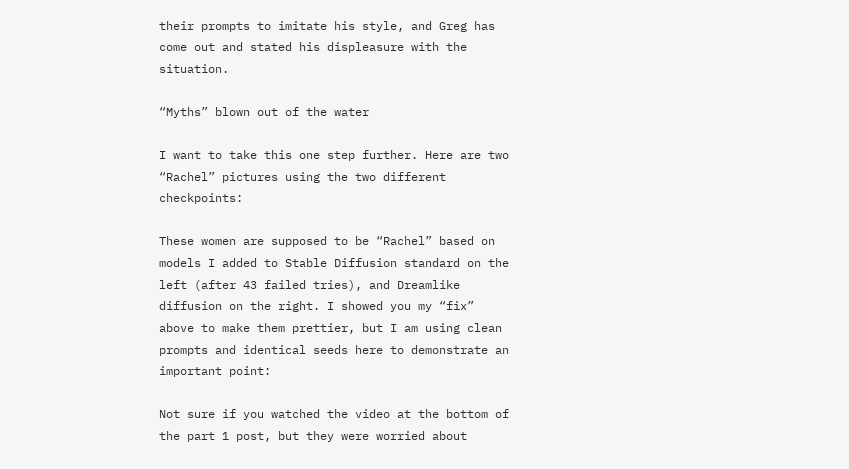their prompts to imitate his style, and Greg has come out and stated his displeasure with the situation.

“Myths” blown out of the water

I want to take this one step further. Here are two “Rachel” pictures using the two different checkpoints:

These women are supposed to be “Rachel” based on models I added to Stable Diffusion standard on the left (after 43 failed tries), and Dreamlike diffusion on the right. I showed you my “fix” above to make them prettier, but I am using clean prompts and identical seeds here to demonstrate an important point:

Not sure if you watched the video at the bottom of the part 1 post, but they were worried about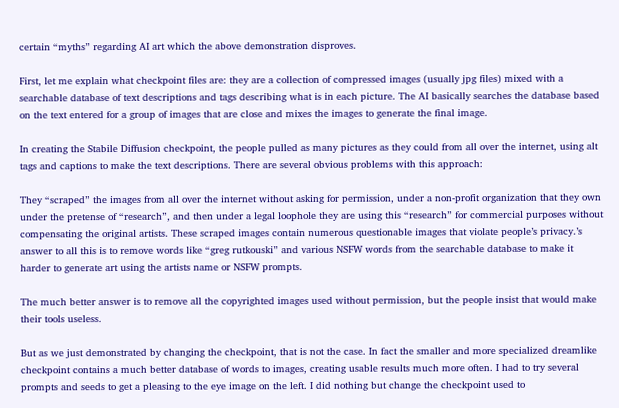certain “myths” regarding AI art which the above demonstration disproves.

First, let me explain what checkpoint files are: they are a collection of compressed images (usually jpg files) mixed with a searchable database of text descriptions and tags describing what is in each picture. The AI basically searches the database based on the text entered for a group of images that are close and mixes the images to generate the final image.

In creating the Stabile Diffusion checkpoint, the people pulled as many pictures as they could from all over the internet, using alt tags and captions to make the text descriptions. There are several obvious problems with this approach:

They “scraped” the images from all over the internet without asking for permission, under a non-profit organization that they own under the pretense of “research”, and then under a legal loophole they are using this “research” for commercial purposes without compensating the original artists. These scraped images contain numerous questionable images that violate people’s privacy.’s answer to all this is to remove words like “greg rutkouski” and various NSFW words from the searchable database to make it harder to generate art using the artists name or NSFW prompts.

The much better answer is to remove all the copyrighted images used without permission, but the people insist that would make their tools useless.

But as we just demonstrated by changing the checkpoint, that is not the case. In fact the smaller and more specialized dreamlike checkpoint contains a much better database of words to images, creating usable results much more often. I had to try several prompts and seeds to get a pleasing to the eye image on the left. I did nothing but change the checkpoint used to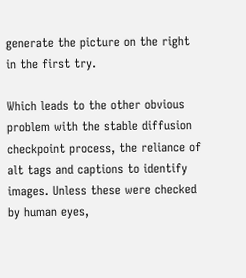generate the picture on the right in the first try.

Which leads to the other obvious problem with the stable diffusion checkpoint process, the reliance of alt tags and captions to identify images. Unless these were checked by human eyes,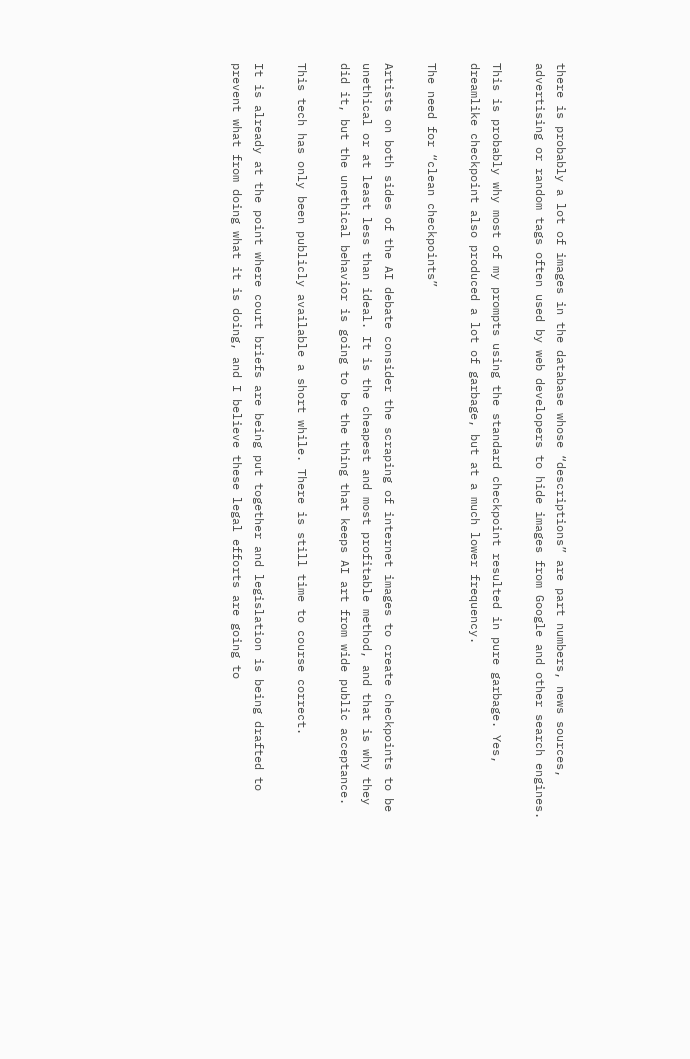there is probably a lot of images in the database whose “descriptions” are part numbers, news sources, advertising or random tags often used by web developers to hide images from Google and other search engines.

This is probably why most of my prompts using the standard checkpoint resulted in pure garbage. Yes, dreamlike checkpoint also produced a lot of garbage, but at a much lower frequency.

The need for “clean checkpoints”

Artists on both sides of the AI debate consider the scraping of internet images to create checkpoints to be unethical or at least less than ideal. It is the cheapest and most profitable method, and that is why they did it, but the unethical behavior is going to be the thing that keeps AI art from wide public acceptance.

This tech has only been publicly available a short while. There is still time to course correct.

It is already at the point where court briefs are being put together and legislation is being drafted to prevent what from doing what it is doing, and I believe these legal efforts are going to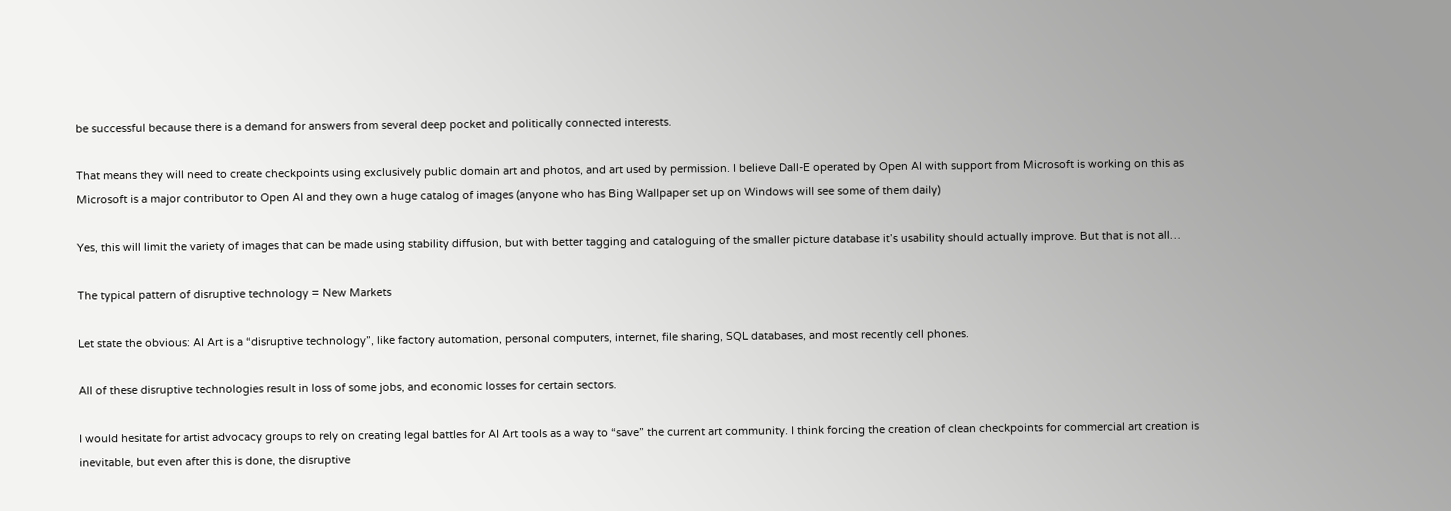be successful because there is a demand for answers from several deep pocket and politically connected interests.

That means they will need to create checkpoints using exclusively public domain art and photos, and art used by permission. I believe Dall-E operated by Open AI with support from Microsoft is working on this as Microsoft is a major contributor to Open AI and they own a huge catalog of images (anyone who has Bing Wallpaper set up on Windows will see some of them daily)

Yes, this will limit the variety of images that can be made using stability diffusion, but with better tagging and cataloguing of the smaller picture database it’s usability should actually improve. But that is not all…

The typical pattern of disruptive technology = New Markets

Let state the obvious: AI Art is a “disruptive technology”, like factory automation, personal computers, internet, file sharing, SQL databases, and most recently cell phones.

All of these disruptive technologies result in loss of some jobs, and economic losses for certain sectors.

I would hesitate for artist advocacy groups to rely on creating legal battles for AI Art tools as a way to “save” the current art community. I think forcing the creation of clean checkpoints for commercial art creation is inevitable, but even after this is done, the disruptive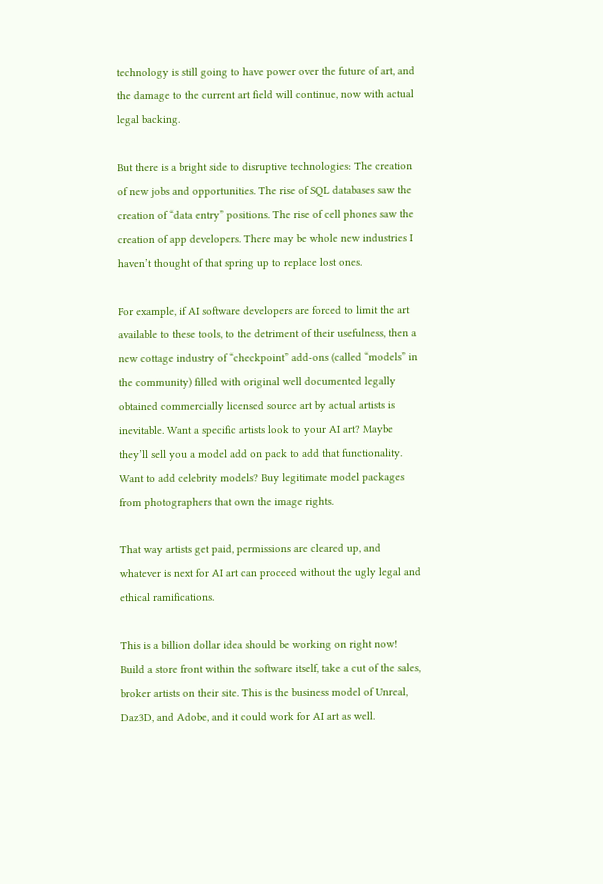technology is still going to have power over the future of art, and the damage to the current art field will continue, now with actual legal backing.

But there is a bright side to disruptive technologies: The creation of new jobs and opportunities. The rise of SQL databases saw the creation of “data entry” positions. The rise of cell phones saw the creation of app developers. There may be whole new industries I haven’t thought of that spring up to replace lost ones.

For example, if AI software developers are forced to limit the art available to these tools, to the detriment of their usefulness, then a new cottage industry of “checkpoint” add-ons (called “models” in the community) filled with original well documented legally obtained commercially licensed source art by actual artists is inevitable. Want a specific artists look to your AI art? Maybe they’ll sell you a model add on pack to add that functionality. Want to add celebrity models? Buy legitimate model packages from photographers that own the image rights.

That way artists get paid, permissions are cleared up, and whatever is next for AI art can proceed without the ugly legal and ethical ramifications.

This is a billion dollar idea should be working on right now! Build a store front within the software itself, take a cut of the sales, broker artists on their site. This is the business model of Unreal, Daz3D, and Adobe, and it could work for AI art as well.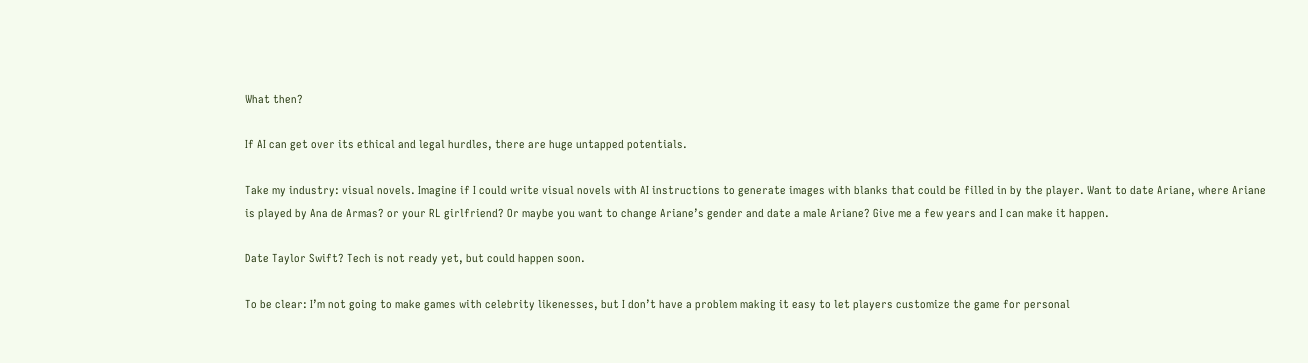What then?

If AI can get over its ethical and legal hurdles, there are huge untapped potentials.

Take my industry: visual novels. Imagine if I could write visual novels with AI instructions to generate images with blanks that could be filled in by the player. Want to date Ariane, where Ariane is played by Ana de Armas? or your RL girlfriend? Or maybe you want to change Ariane’s gender and date a male Ariane? Give me a few years and I can make it happen.

Date Taylor Swift? Tech is not ready yet, but could happen soon.

To be clear: I’m not going to make games with celebrity likenesses, but I don’t have a problem making it easy to let players customize the game for personal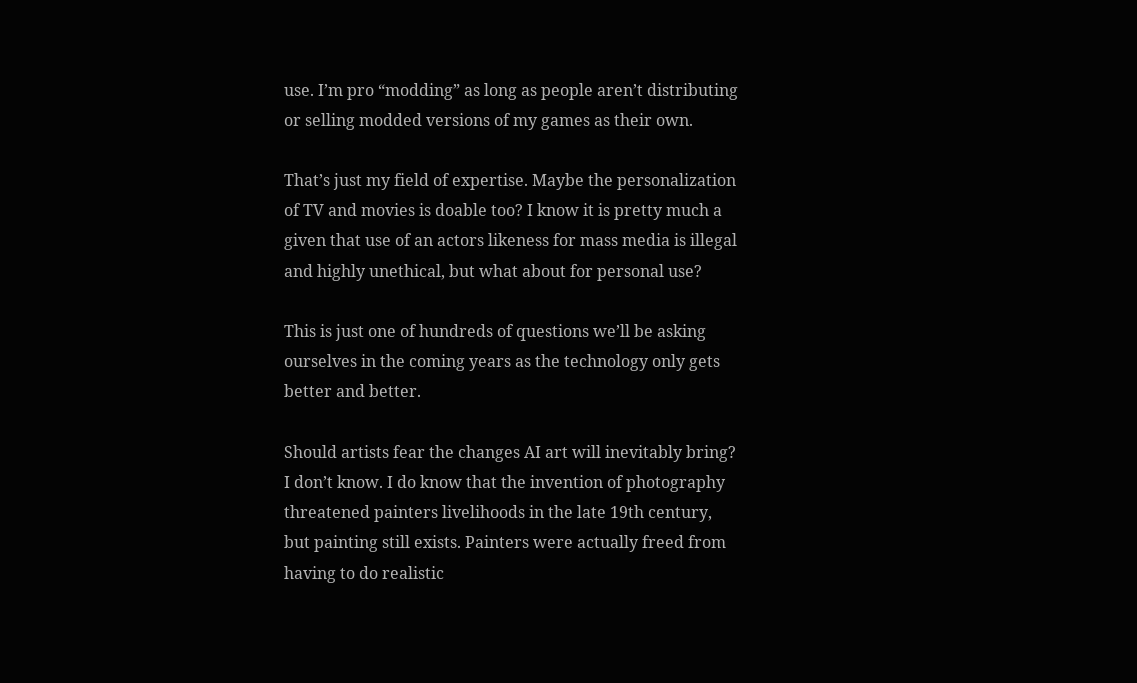use. I’m pro “modding” as long as people aren’t distributing or selling modded versions of my games as their own.

That’s just my field of expertise. Maybe the personalization of TV and movies is doable too? I know it is pretty much a given that use of an actors likeness for mass media is illegal and highly unethical, but what about for personal use?

This is just one of hundreds of questions we’ll be asking ourselves in the coming years as the technology only gets better and better.

Should artists fear the changes AI art will inevitably bring? I don’t know. I do know that the invention of photography threatened painters livelihoods in the late 19th century, but painting still exists. Painters were actually freed from having to do realistic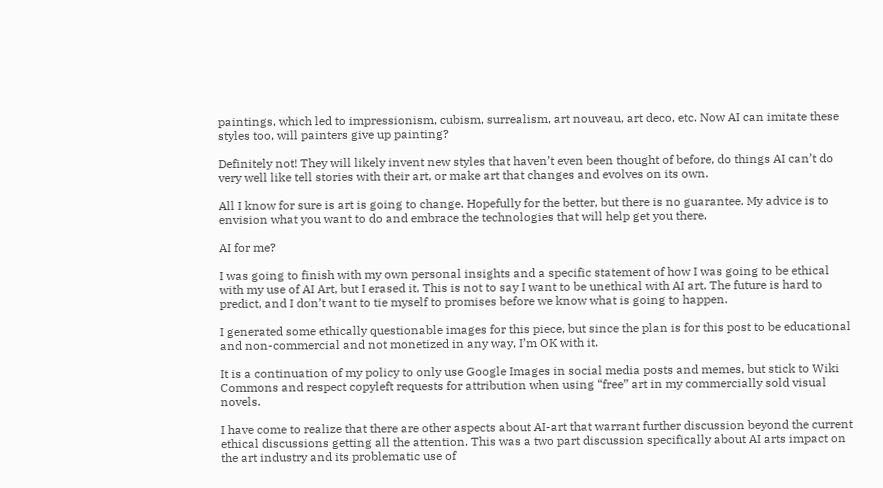paintings, which led to impressionism, cubism, surrealism, art nouveau, art deco, etc. Now AI can imitate these styles too, will painters give up painting?

Definitely not! They will likely invent new styles that haven’t even been thought of before, do things AI can’t do very well like tell stories with their art, or make art that changes and evolves on its own.

All I know for sure is art is going to change. Hopefully for the better, but there is no guarantee. My advice is to envision what you want to do and embrace the technologies that will help get you there.

AI for me?

I was going to finish with my own personal insights and a specific statement of how I was going to be ethical with my use of AI Art, but I erased it. This is not to say I want to be unethical with AI art. The future is hard to predict, and I don’t want to tie myself to promises before we know what is going to happen.

I generated some ethically questionable images for this piece, but since the plan is for this post to be educational and non-commercial and not monetized in any way, I’m OK with it.

It is a continuation of my policy to only use Google Images in social media posts and memes, but stick to Wiki Commons and respect copyleft requests for attribution when using “free” art in my commercially sold visual novels.

I have come to realize that there are other aspects about AI-art that warrant further discussion beyond the current ethical discussions getting all the attention. This was a two part discussion specifically about AI arts impact on the art industry and its problematic use of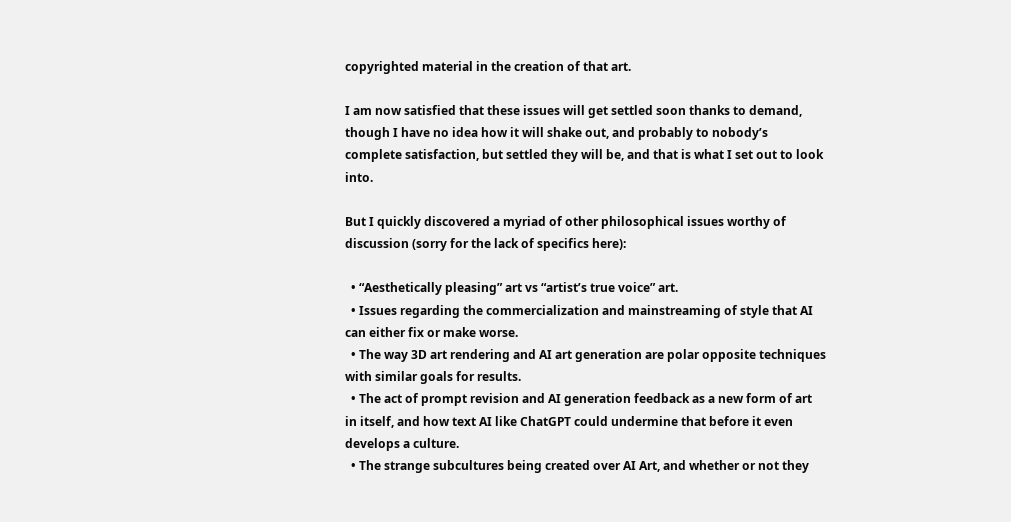copyrighted material in the creation of that art.

I am now satisfied that these issues will get settled soon thanks to demand, though I have no idea how it will shake out, and probably to nobody’s complete satisfaction, but settled they will be, and that is what I set out to look into.

But I quickly discovered a myriad of other philosophical issues worthy of discussion (sorry for the lack of specifics here):

  • “Aesthetically pleasing” art vs “artist’s true voice” art.
  • Issues regarding the commercialization and mainstreaming of style that AI can either fix or make worse.
  • The way 3D art rendering and AI art generation are polar opposite techniques with similar goals for results.
  • The act of prompt revision and AI generation feedback as a new form of art in itself, and how text AI like ChatGPT could undermine that before it even develops a culture.
  • The strange subcultures being created over AI Art, and whether or not they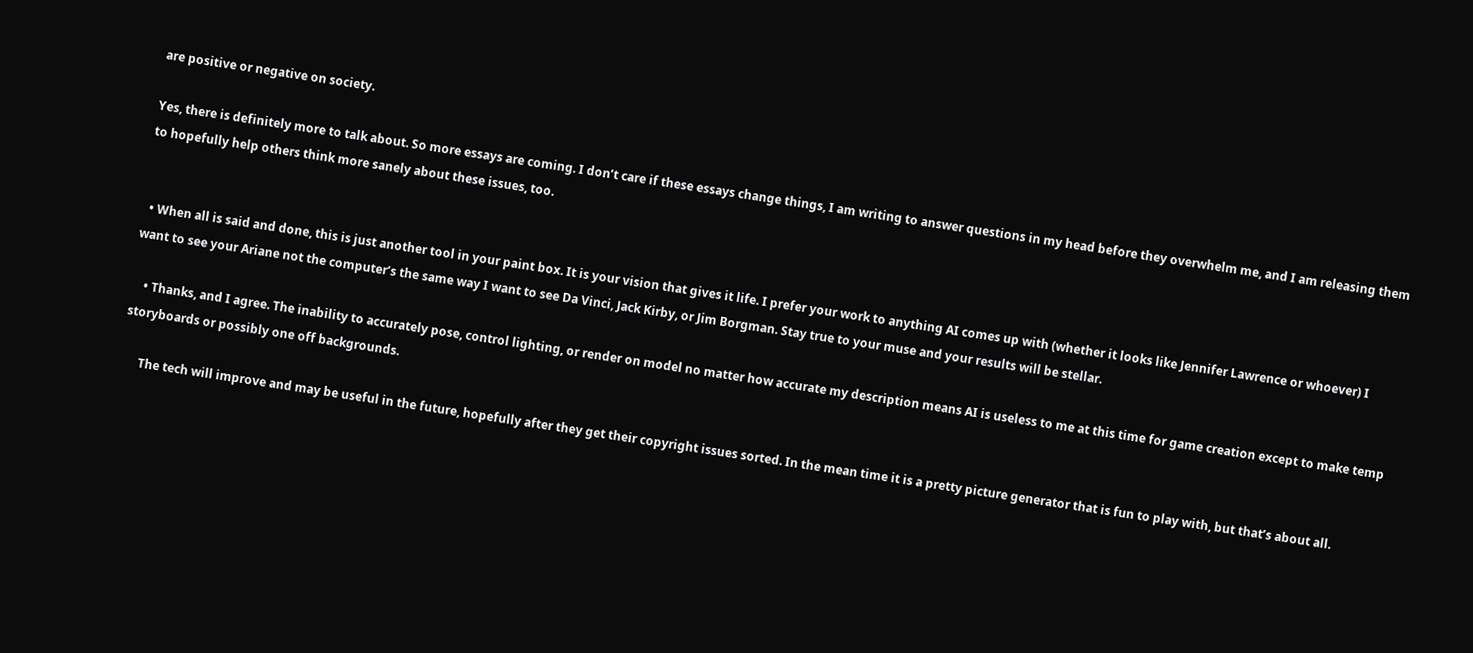are positive or negative on society.

Yes, there is definitely more to talk about. So more essays are coming. I don’t care if these essays change things, I am writing to answer questions in my head before they overwhelm me, and I am releasing them to hopefully help others think more sanely about these issues, too.


  • When all is said and done, this is just another tool in your paint box. It is your vision that gives it life. I prefer your work to anything AI comes up with (whether it looks like Jennifer Lawrence or whoever) I want to see your Ariane not the computer’s the same way I want to see Da Vinci, Jack Kirby, or Jim Borgman. Stay true to your muse and your results will be stellar.

    • Thanks, and I agree. The inability to accurately pose, control lighting, or render on model no matter how accurate my description means AI is useless to me at this time for game creation except to make temp storyboards or possibly one off backgrounds.

      The tech will improve and may be useful in the future, hopefully after they get their copyright issues sorted. In the mean time it is a pretty picture generator that is fun to play with, but that’s about all.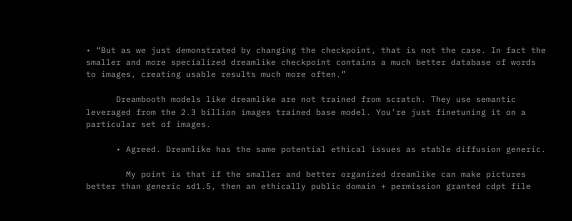• “But as we just demonstrated by changing the checkpoint, that is not the case. In fact the smaller and more specialized dreamlike checkpoint contains a much better database of words to images, creating usable results much more often.”

      Dreambooth models like dreamlike are not trained from scratch. They use semantic leveraged from the 2.3 billion images trained base model. You’re just finetuning it on a particular set of images.

      • Agreed. Dreamlike has the same potential ethical issues as stable diffusion generic.

        My point is that if the smaller and better organized dreamlike can make pictures better than generic sd1.5, then an ethically public domain + permission granted cdpt file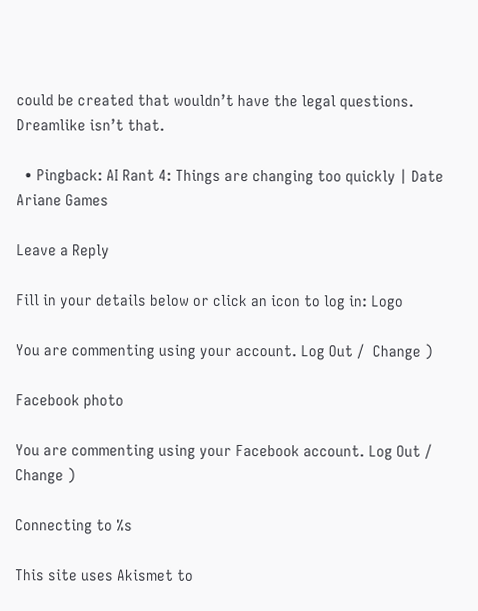could be created that wouldn’t have the legal questions. Dreamlike isn’t that.

  • Pingback: AI Rant 4: Things are changing too quickly | Date Ariane Games

Leave a Reply

Fill in your details below or click an icon to log in: Logo

You are commenting using your account. Log Out /  Change )

Facebook photo

You are commenting using your Facebook account. Log Out /  Change )

Connecting to %s

This site uses Akismet to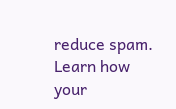reduce spam. Learn how your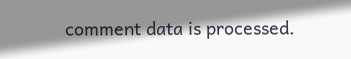comment data is processed.